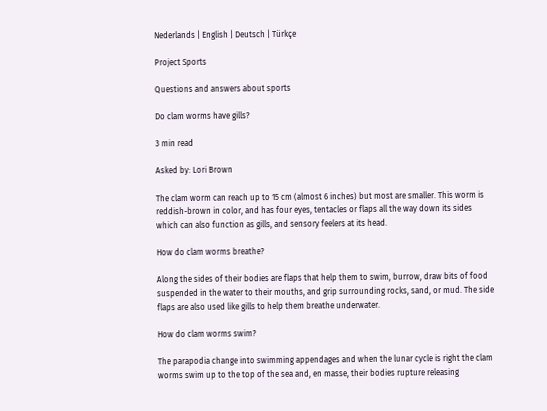Nederlands | English | Deutsch | Türkçe

Project Sports

Questions and answers about sports

Do clam worms have gills?

3 min read

Asked by: Lori Brown

The clam worm can reach up to 15 cm (almost 6 inches) but most are smaller. This worm is reddish-brown in color, and has four eyes, tentacles or flaps all the way down its sides which can also function as gills, and sensory feelers at its head.

How do clam worms breathe?

Along the sides of their bodies are flaps that help them to swim, burrow, draw bits of food suspended in the water to their mouths, and grip surrounding rocks, sand, or mud. The side flaps are also used like gills to help them breathe underwater.

How do clam worms swim?

The parapodia change into swimming appendages and when the lunar cycle is right the clam worms swim up to the top of the sea and, en masse, their bodies rupture releasing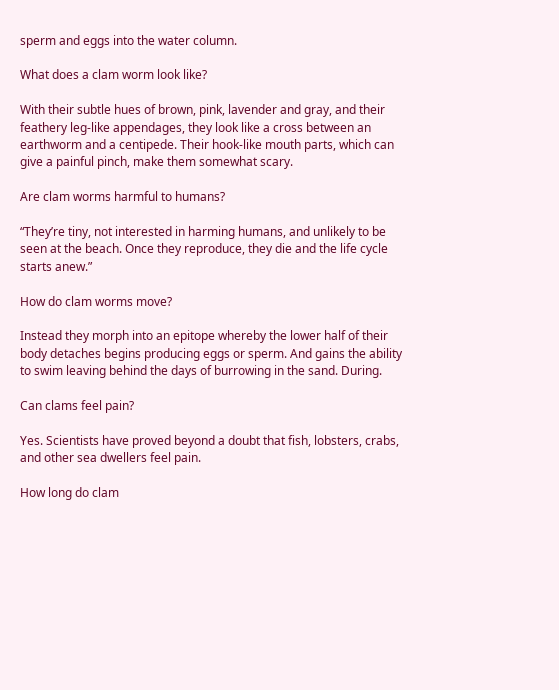sperm and eggs into the water column.

What does a clam worm look like?

With their subtle hues of brown, pink, lavender and gray, and their feathery leg-like appendages, they look like a cross between an earthworm and a centipede. Their hook-like mouth parts, which can give a painful pinch, make them somewhat scary.

Are clam worms harmful to humans?

“They’re tiny, not interested in harming humans, and unlikely to be seen at the beach. Once they reproduce, they die and the life cycle starts anew.”

How do clam worms move?

Instead they morph into an epitope whereby the lower half of their body detaches begins producing eggs or sperm. And gains the ability to swim leaving behind the days of burrowing in the sand. During.

Can clams feel pain?

Yes. Scientists have proved beyond a doubt that fish, lobsters, crabs, and other sea dwellers feel pain.

How long do clam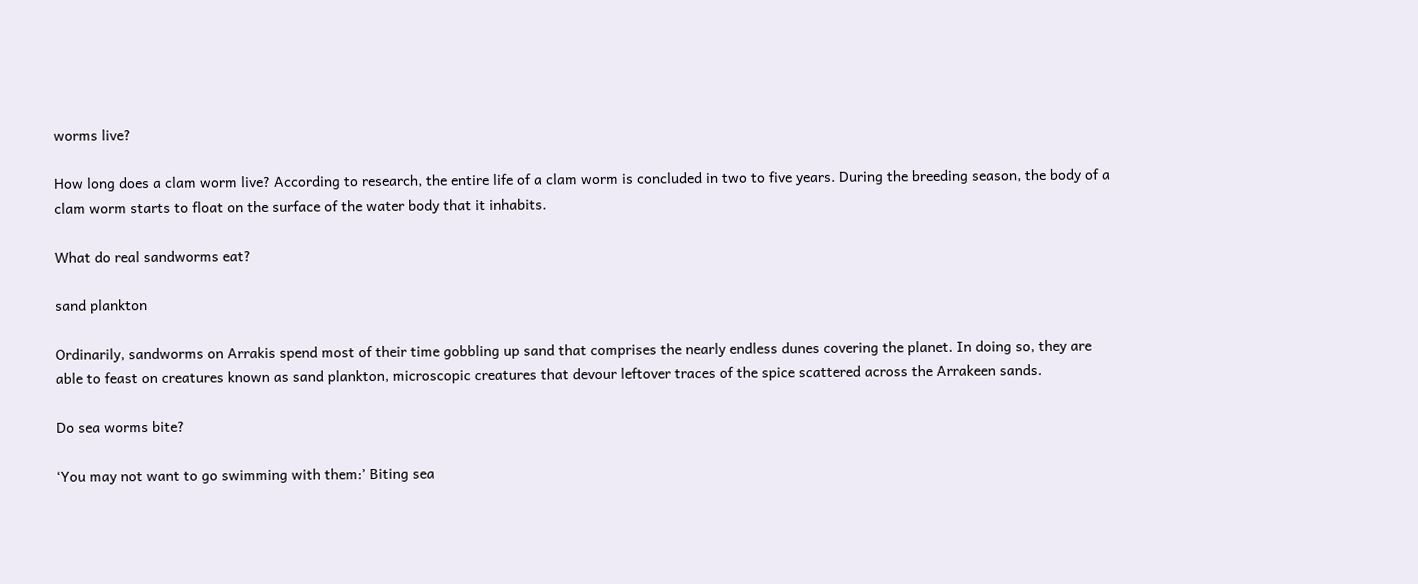worms live?

How long does a clam worm live? According to research, the entire life of a clam worm is concluded in two to five years. During the breeding season, the body of a clam worm starts to float on the surface of the water body that it inhabits.

What do real sandworms eat?

sand plankton

Ordinarily, sandworms on Arrakis spend most of their time gobbling up sand that comprises the nearly endless dunes covering the planet. In doing so, they are able to feast on creatures known as sand plankton, microscopic creatures that devour leftover traces of the spice scattered across the Arrakeen sands.

Do sea worms bite?

‘You may not want to go swimming with them:’ Biting sea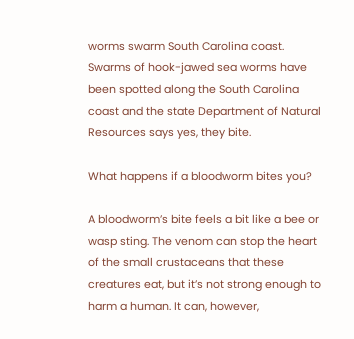worms swarm South Carolina coast. Swarms of hook-jawed sea worms have been spotted along the South Carolina coast and the state Department of Natural Resources says yes, they bite.

What happens if a bloodworm bites you?

A bloodworm’s bite feels a bit like a bee or wasp sting. The venom can stop the heart of the small crustaceans that these creatures eat, but it’s not strong enough to harm a human. It can, however,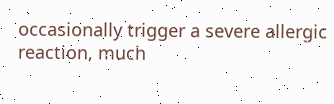occasionally trigger a severe allergic reaction, much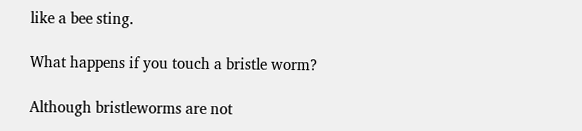like a bee sting.

What happens if you touch a bristle worm?

Although bristleworms are not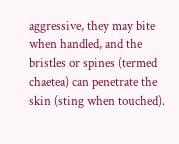aggressive, they may bite when handled, and the bristles or spines (termed chaetea) can penetrate the skin (sting when touched).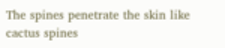The spines penetrate the skin like cactus spines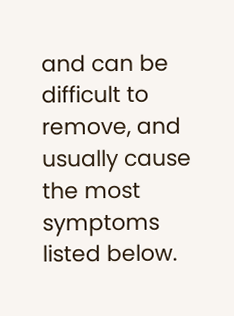and can be difficult to remove, and usually cause the most symptoms listed below.